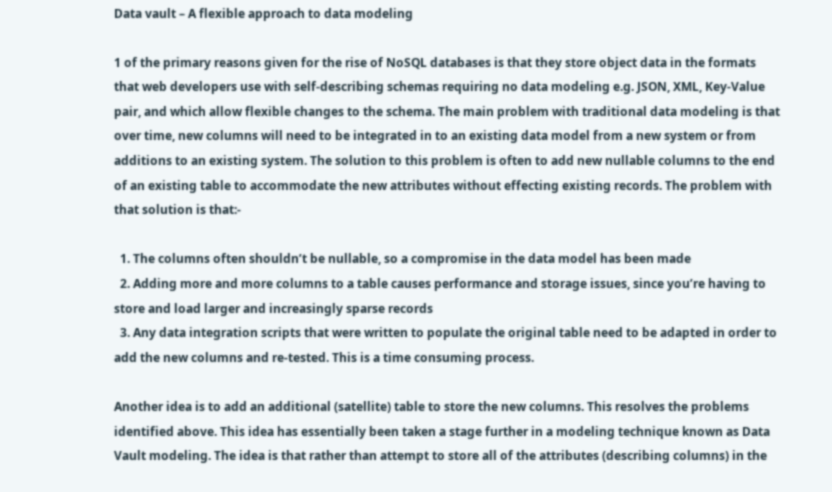Data vault – A flexible approach to data modeling

1 of the primary reasons given for the rise of NoSQL databases is that they store object data in the formats that web developers use with self-describing schemas requiring no data modeling e.g. JSON, XML, Key-Value pair, and which allow flexible changes to the schema. The main problem with traditional data modeling is that over time, new columns will need to be integrated in to an existing data model from a new system or from additions to an existing system. The solution to this problem is often to add new nullable columns to the end of an existing table to accommodate the new attributes without effecting existing records. The problem with that solution is that:-

  1. The columns often shouldn’t be nullable, so a compromise in the data model has been made
  2. Adding more and more columns to a table causes performance and storage issues, since you’re having to store and load larger and increasingly sparse records
  3. Any data integration scripts that were written to populate the original table need to be adapted in order to add the new columns and re-tested. This is a time consuming process.

Another idea is to add an additional (satellite) table to store the new columns. This resolves the problems identified above. This idea has essentially been taken a stage further in a modeling technique known as Data Vault modeling. The idea is that rather than attempt to store all of the attributes (describing columns) in the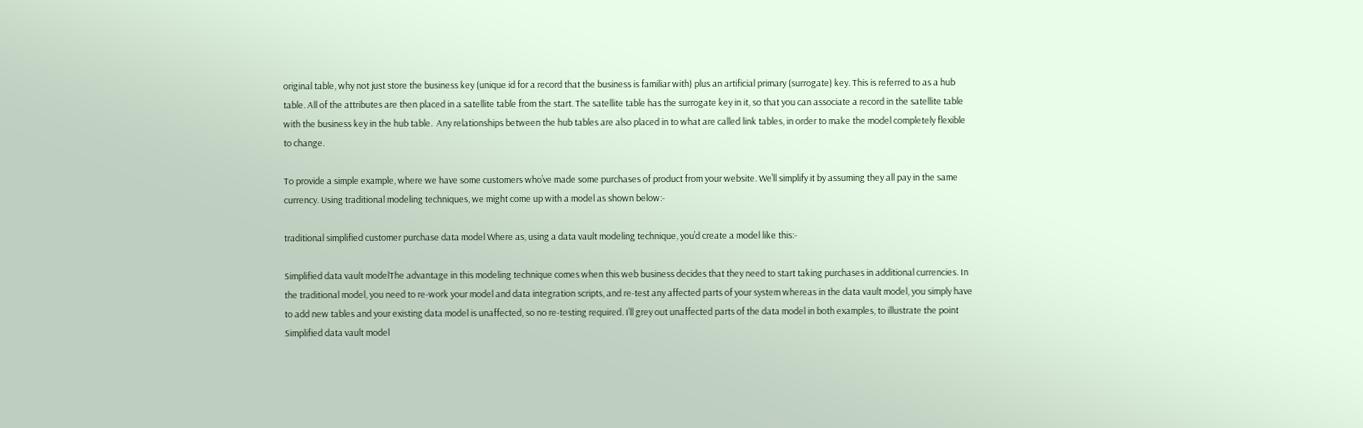original table, why not just store the business key (unique id for a record that the business is familiar with) plus an artificial primary (surrogate) key. This is referred to as a hub table. All of the attributes are then placed in a satellite table from the start. The satellite table has the surrogate key in it, so that you can associate a record in the satellite table with the business key in the hub table.  Any relationships between the hub tables are also placed in to what are called link tables, in order to make the model completely flexible to change.

To provide a simple example, where we have some customers who’ve made some purchases of product from your website. We’ll simplify it by assuming they all pay in the same currency. Using traditional modeling techniques, we might come up with a model as shown below:-

traditional simplified customer purchase data model Where as, using a data vault modeling technique, you’d create a model like this:-

Simplified data vault modelThe advantage in this modeling technique comes when this web business decides that they need to start taking purchases in additional currencies. In the traditional model, you need to re-work your model and data integration scripts, and re-test any affected parts of your system whereas in the data vault model, you simply have to add new tables and your existing data model is unaffected, so no re-testing required. I’ll grey out unaffected parts of the data model in both examples, to illustrate the point Simplified data vault model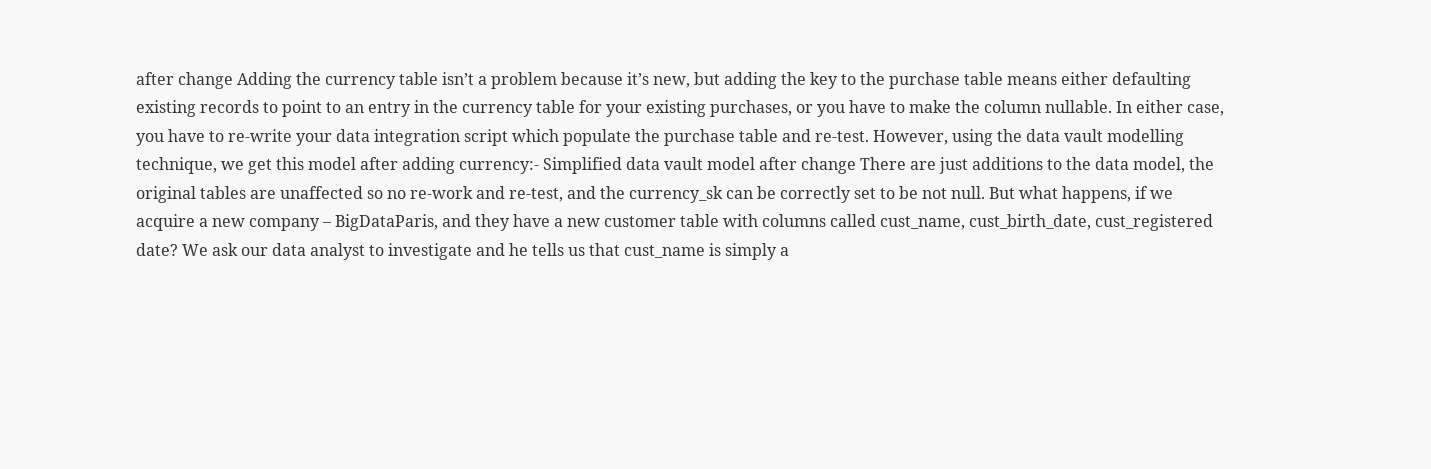after change Adding the currency table isn’t a problem because it’s new, but adding the key to the purchase table means either defaulting existing records to point to an entry in the currency table for your existing purchases, or you have to make the column nullable. In either case, you have to re-write your data integration script which populate the purchase table and re-test. However, using the data vault modelling technique, we get this model after adding currency:- Simplified data vault model after change There are just additions to the data model, the original tables are unaffected so no re-work and re-test, and the currency_sk can be correctly set to be not null. But what happens, if we acquire a new company – BigDataParis, and they have a new customer table with columns called cust_name, cust_birth_date, cust_registered date? We ask our data analyst to investigate and he tells us that cust_name is simply a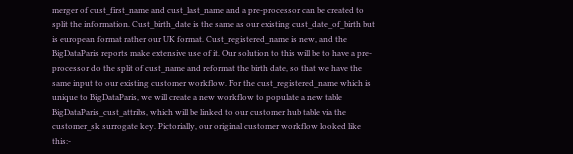merger of cust_first_name and cust_last_name and a pre-processor can be created to split the information. Cust_birth_date is the same as our existing cust_date_of_birth but is european format rather our UK format. Cust_registered_name is new, and the BigDataParis reports make extensive use of it. Our solution to this will be to have a pre-processor do the split of cust_name and reformat the birth date, so that we have the same input to our existing customer workflow. For the cust_registered_name which is unique to BigDataParis, we will create a new workflow to populate a new table BigDataParis_cust_attribs, which will be linked to our customer hub table via the customer_sk surrogate key. Pictorially, our original customer workflow looked like this:-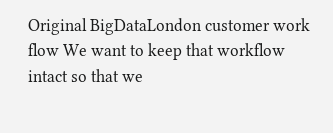Original BigDataLondon customer work flow We want to keep that workflow intact so that we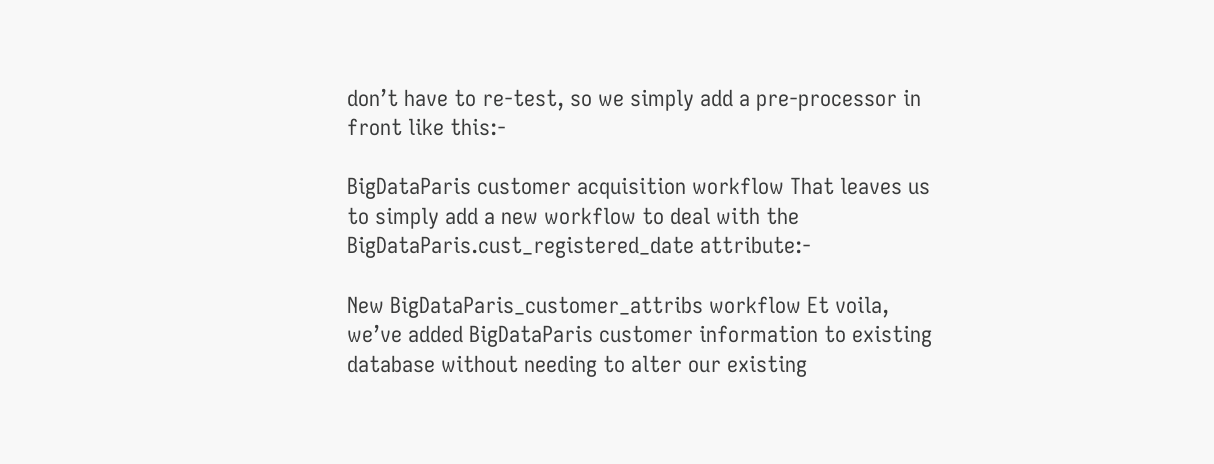don’t have to re-test, so we simply add a pre-processor in front like this:-

BigDataParis customer acquisition workflow That leaves us to simply add a new workflow to deal with the BigDataParis.cust_registered_date attribute:-

New BigDataParis_customer_attribs workflow Et voila, we’ve added BigDataParis customer information to existing database without needing to alter our existing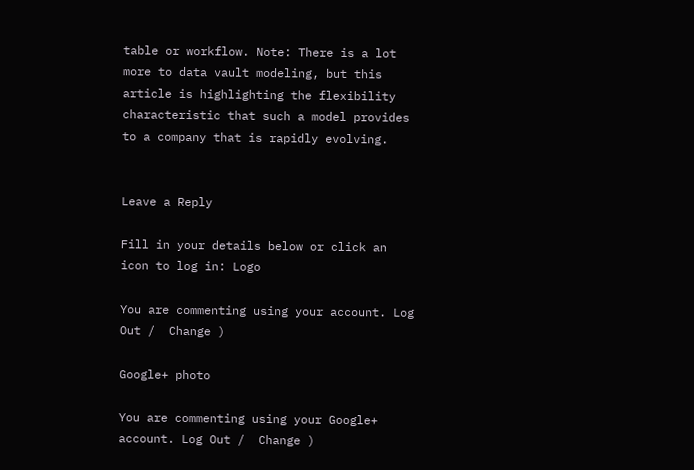table or workflow. Note: There is a lot more to data vault modeling, but this article is highlighting the flexibility characteristic that such a model provides to a company that is rapidly evolving.


Leave a Reply

Fill in your details below or click an icon to log in: Logo

You are commenting using your account. Log Out /  Change )

Google+ photo

You are commenting using your Google+ account. Log Out /  Change )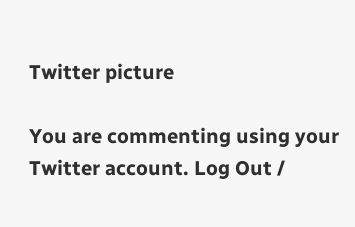Twitter picture

You are commenting using your Twitter account. Log Out /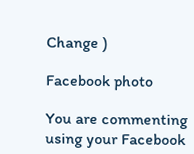Change )

Facebook photo

You are commenting using your Facebook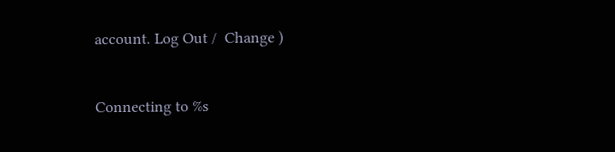account. Log Out /  Change )


Connecting to %s